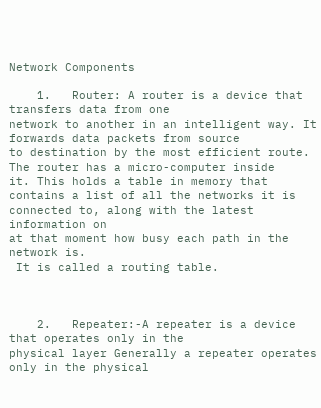Network Components

    1.   Router: A router is a device that transfers data from one
network to another in an intelligent way. It forwards data packets from source
to destination by the most efficient route. The router has a micro-computer inside
it. This holds a table in memory that contains a list of all the networks it is
connected to, along with the latest information on
at that moment how busy each path in the
network is.
 It is called a routing table.



    2.   Repeater:-A repeater is a device that operates only in the
physical layer Generally a repeater operates only in the physical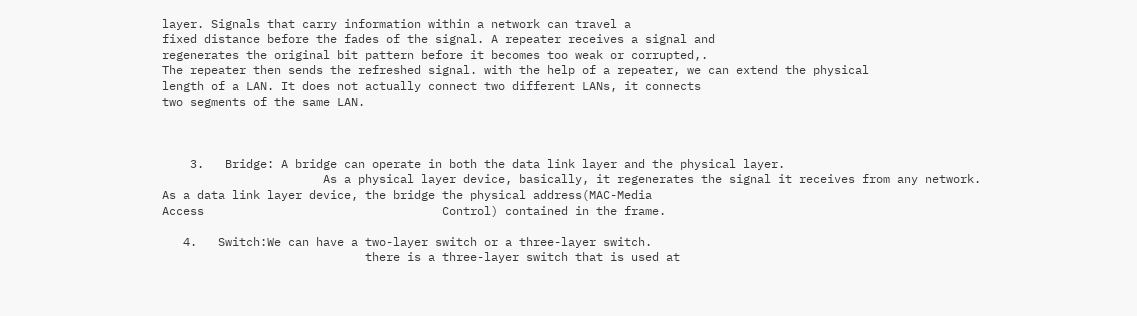layer. Signals that carry information within a network can travel a
fixed distance before the fades of the signal. A repeater receives a signal and
regenerates the original bit pattern before it becomes too weak or corrupted,.
The repeater then sends the refreshed signal. with the help of a repeater, we can extend the physical
length of a LAN. It does not actually connect two different LANs, it connects
two segments of the same LAN.



    3.   Bridge: A bridge can operate in both the data link layer and the physical layer.
                       As a physical layer device, basically, it regenerates the signal it receives from any network.
As a data link layer device, the bridge the physical address(MAC-Media
Access                                  Control) contained in the frame.

   4.   Switch:We can have a two-layer switch or a three-layer switch.
                             there is a three-layer switch that is used at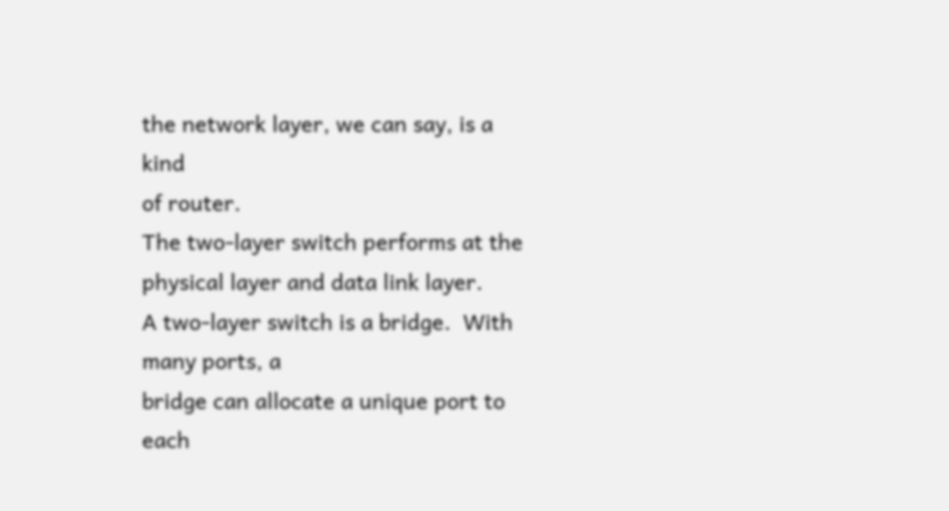the network layer, we can say, is a                                    kind
of router.
The two-layer switch performs at the physical layer and data link layer.
A two-layer switch is a bridge.  With many ports, a
bridge can allocate a unique port to each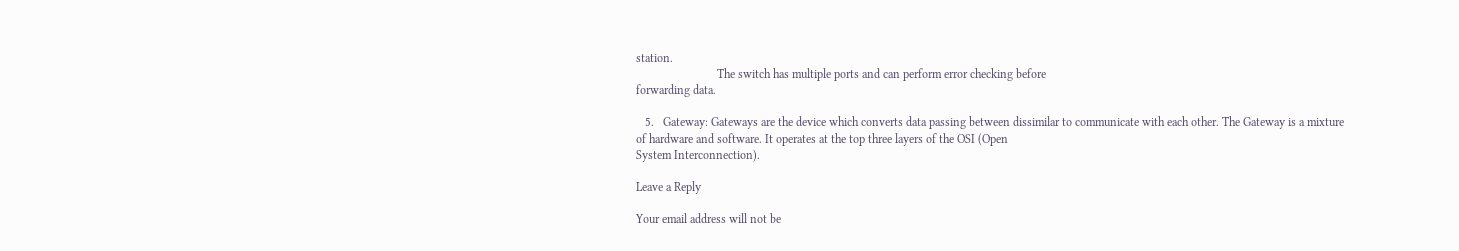station.
                           The switch has multiple ports and can perform error checking before
forwarding data.

   5.   Gateway: Gateways are the device which converts data passing between dissimilar to communicate with each other. The Gateway is a mixture
of hardware and software. It operates at the top three layers of the OSI (Open
System Interconnection).

Leave a Reply

Your email address will not be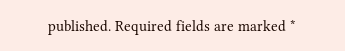published. Required fields are marked *